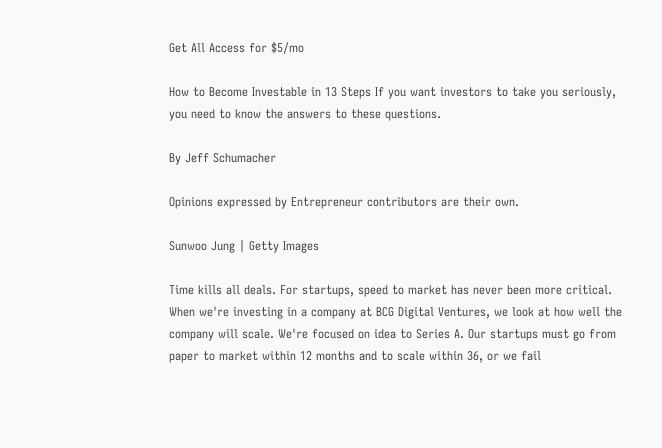Get All Access for $5/mo

How to Become Investable in 13 Steps If you want investors to take you seriously, you need to know the answers to these questions.

By Jeff Schumacher

Opinions expressed by Entrepreneur contributors are their own.

Sunwoo Jung | Getty Images

Time kills all deals. For startups, speed to market has never been more critical. When we're investing in a company at BCG Digital Ventures, we look at how well the company will scale. We're focused on idea to Series A. Our startups must go from paper to market within 12 months and to scale within 36, or we fail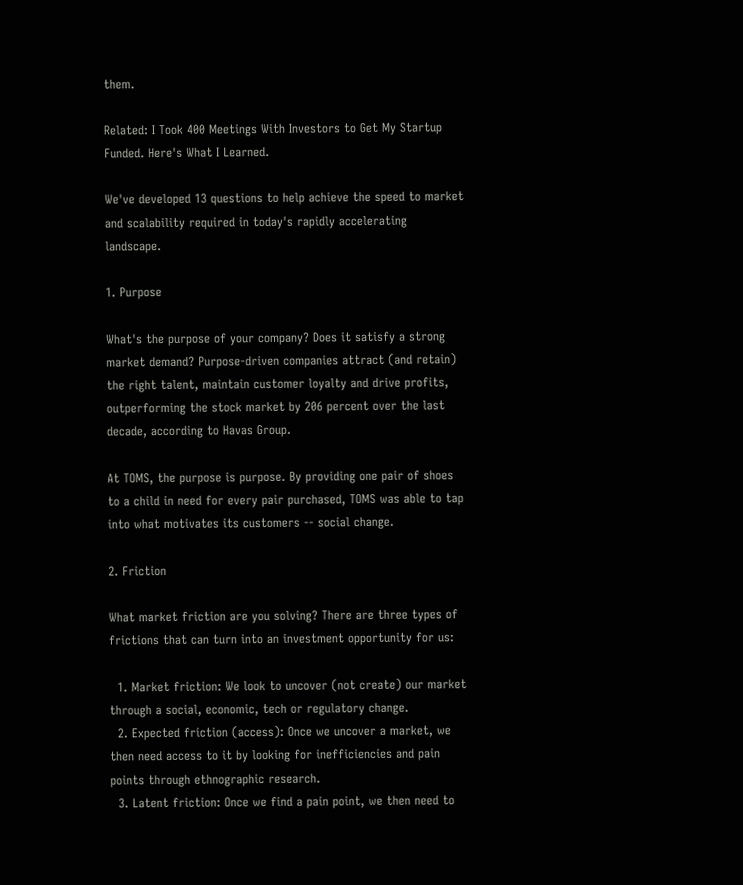them.

Related: I Took 400 Meetings With Investors to Get My Startup Funded. Here's What I Learned.

We've developed 13 questions to help achieve the speed to market and scalability required in today's rapidly accelerating landscape.

1. Purpose

What's the purpose of your company? Does it satisfy a strong market demand? Purpose-driven companies attract (and retain) the right talent, maintain customer loyalty and drive profits, outperforming the stock market by 206 percent over the last decade, according to Havas Group.

At TOMS, the purpose is purpose. By providing one pair of shoes to a child in need for every pair purchased, TOMS was able to tap into what motivates its customers -- social change.

2. Friction

What market friction are you solving? There are three types of frictions that can turn into an investment opportunity for us:

  1. Market friction: We look to uncover (not create) our market through a social, economic, tech or regulatory change.
  2. Expected friction (access): Once we uncover a market, we then need access to it by looking for inefficiencies and pain points through ethnographic research.
  3. Latent friction: Once we find a pain point, we then need to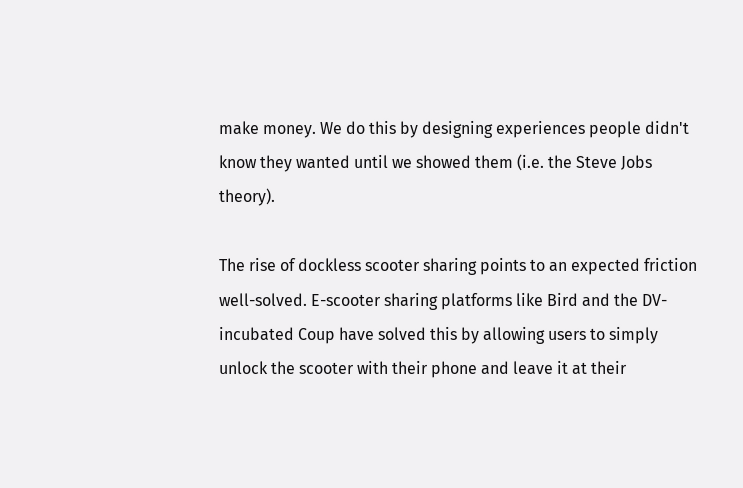make money. We do this by designing experiences people didn't know they wanted until we showed them (i.e. the Steve Jobs theory).

The rise of dockless scooter sharing points to an expected friction well-solved. E-scooter sharing platforms like Bird and the DV-incubated Coup have solved this by allowing users to simply unlock the scooter with their phone and leave it at their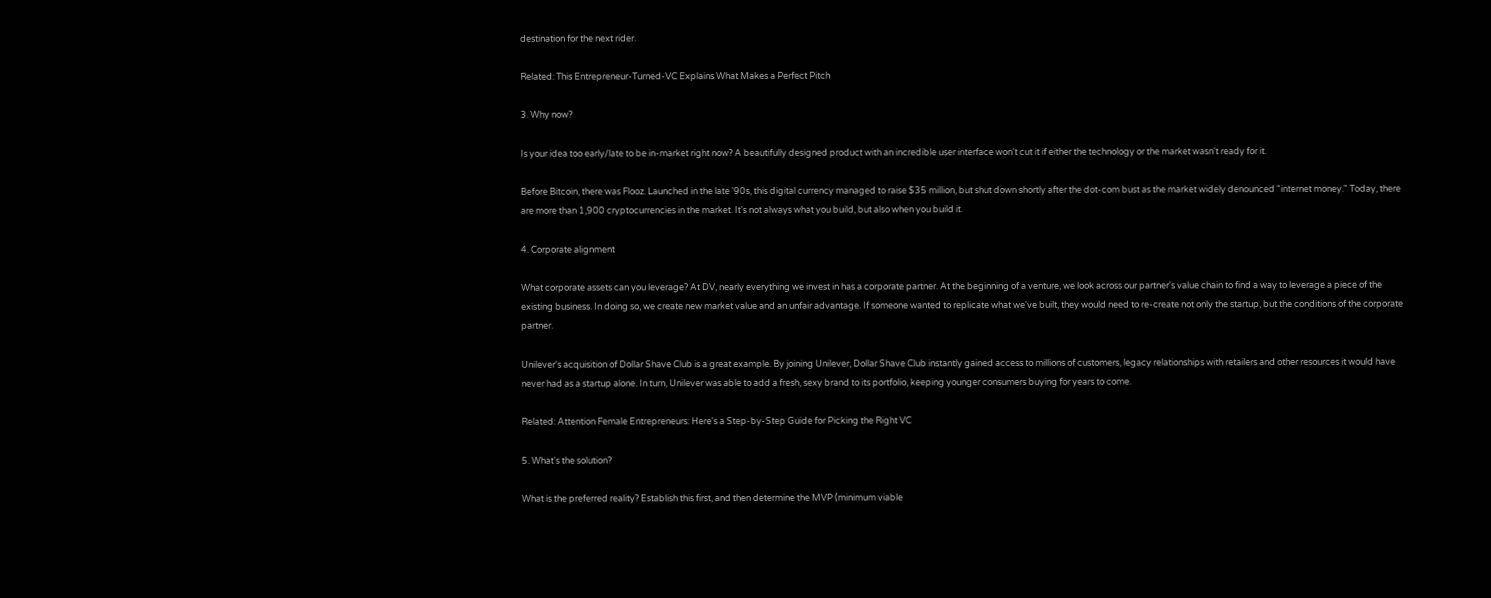destination for the next rider.

Related: This Entrepreneur-Turned-VC Explains What Makes a Perfect Pitch

3. Why now?

Is your idea too early/late to be in-market right now? A beautifully designed product with an incredible user interface won't cut it if either the technology or the market wasn't ready for it.

Before Bitcoin, there was Flooz. Launched in the late '90s, this digital currency managed to raise $35 million, but shut down shortly after the dot-com bust as the market widely denounced "internet money." Today, there are more than 1,900 cryptocurrencies in the market. It's not always what you build, but also when you build it.

4. Corporate alignment

What corporate assets can you leverage? At DV, nearly everything we invest in has a corporate partner. At the beginning of a venture, we look across our partner's value chain to find a way to leverage a piece of the existing business. In doing so, we create new market value and an unfair advantage. If someone wanted to replicate what we've built, they would need to re-create not only the startup, but the conditions of the corporate partner.

Unilever's acquisition of Dollar Shave Club is a great example. By joining Unilever, Dollar Shave Club instantly gained access to millions of customers, legacy relationships with retailers and other resources it would have never had as a startup alone. In turn, Unilever was able to add a fresh, sexy brand to its portfolio, keeping younger consumers buying for years to come.

Related: Attention Female Entrepreneurs: Here's a Step-by-Step Guide for Picking the Right VC

5. What's the solution?

What is the preferred reality? Establish this first, and then determine the MVP (minimum viable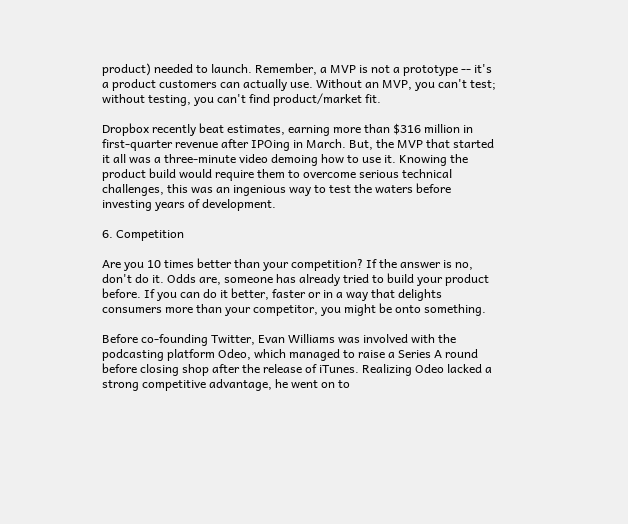product) needed to launch. Remember, a MVP is not a prototype -- it's a product customers can actually use. Without an MVP, you can't test; without testing, you can't find product/market fit.

Dropbox recently beat estimates, earning more than $316 million in first-quarter revenue after IPOing in March. But, the MVP that started it all was a three-minute video demoing how to use it. Knowing the product build would require them to overcome serious technical challenges, this was an ingenious way to test the waters before investing years of development.

6. Competition

Are you 10 times better than your competition? If the answer is no, don't do it. Odds are, someone has already tried to build your product before. If you can do it better, faster or in a way that delights consumers more than your competitor, you might be onto something.

Before co-founding Twitter, Evan Williams was involved with the podcasting platform Odeo, which managed to raise a Series A round before closing shop after the release of iTunes. Realizing Odeo lacked a strong competitive advantage, he went on to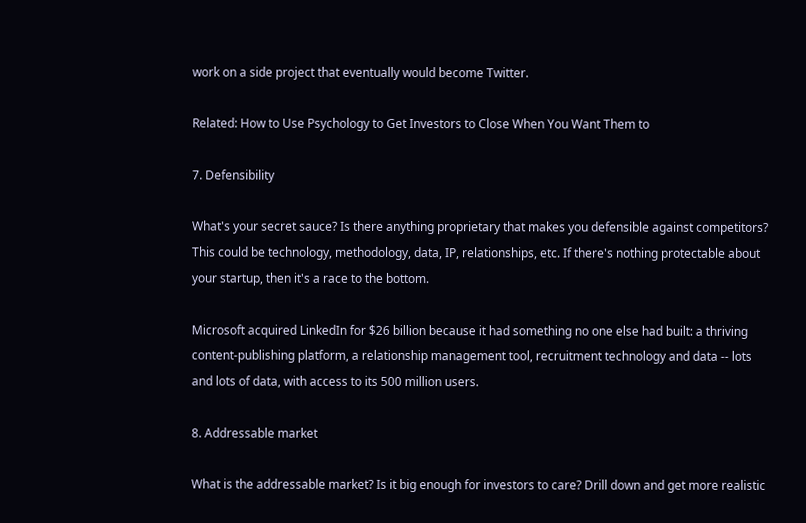work on a side project that eventually would become Twitter.

Related: How to Use Psychology to Get Investors to Close When You Want Them to

7. Defensibility

What's your secret sauce? Is there anything proprietary that makes you defensible against competitors? This could be technology, methodology, data, IP, relationships, etc. If there's nothing protectable about your startup, then it's a race to the bottom.

Microsoft acquired LinkedIn for $26 billion because it had something no one else had built: a thriving content-publishing platform, a relationship management tool, recruitment technology and data -- lots and lots of data, with access to its 500 million users.

8. Addressable market

What is the addressable market? Is it big enough for investors to care? Drill down and get more realistic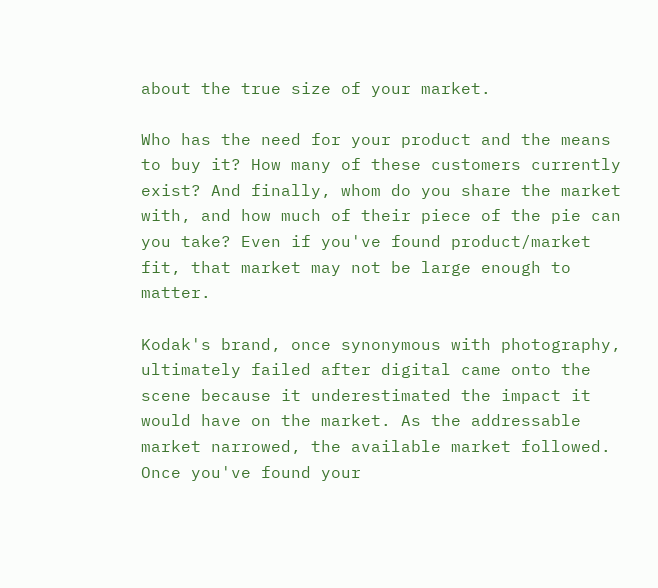about the true size of your market.

Who has the need for your product and the means to buy it? How many of these customers currently exist? And finally, whom do you share the market with, and how much of their piece of the pie can you take? Even if you've found product/market fit, that market may not be large enough to matter.

Kodak's brand, once synonymous with photography, ultimately failed after digital came onto the scene because it underestimated the impact it would have on the market. As the addressable market narrowed, the available market followed. Once you've found your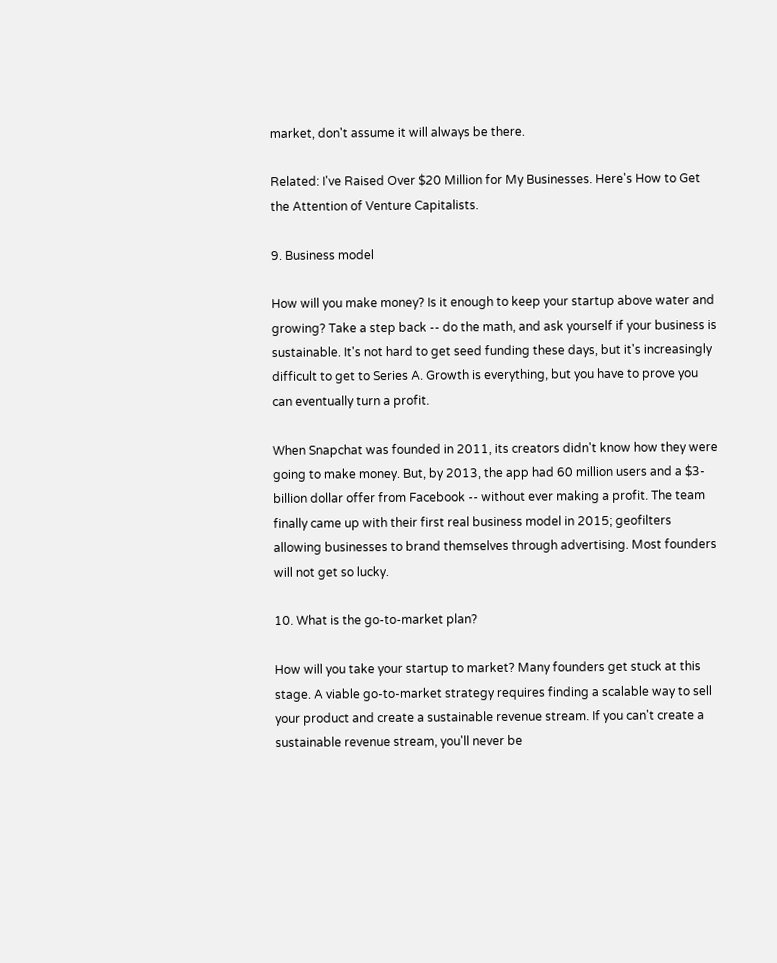market, don't assume it will always be there.

Related: I've Raised Over $20 Million for My Businesses. Here's How to Get the Attention of Venture Capitalists.

9. Business model

How will you make money? Is it enough to keep your startup above water and growing? Take a step back -- do the math, and ask yourself if your business is sustainable. It's not hard to get seed funding these days, but it's increasingly difficult to get to Series A. Growth is everything, but you have to prove you can eventually turn a profit.

When Snapchat was founded in 2011, its creators didn't know how they were going to make money. But, by 2013, the app had 60 million users and a $3-billion dollar offer from Facebook -- without ever making a profit. The team finally came up with their first real business model in 2015; geofilters allowing businesses to brand themselves through advertising. Most founders will not get so lucky.

10. What is the go-to-market plan?

How will you take your startup to market? Many founders get stuck at this stage. A viable go-to-market strategy requires finding a scalable way to sell your product and create a sustainable revenue stream. If you can't create a sustainable revenue stream, you'll never be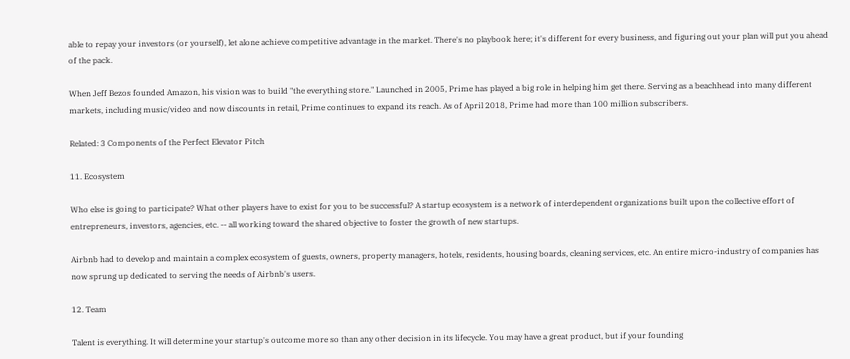able to repay your investors (or yourself), let alone achieve competitive advantage in the market. There's no playbook here; it's different for every business, and figuring out your plan will put you ahead of the pack.

When Jeff Bezos founded Amazon, his vision was to build "the everything store." Launched in 2005, Prime has played a big role in helping him get there. Serving as a beachhead into many different markets, including music/video and now discounts in retail, Prime continues to expand its reach. As of April 2018, Prime had more than 100 million subscribers.

Related: 3 Components of the Perfect Elevator Pitch

11. Ecosystem

Who else is going to participate? What other players have to exist for you to be successful? A startup ecosystem is a network of interdependent organizations built upon the collective effort of entrepreneurs, investors, agencies, etc. -- all working toward the shared objective to foster the growth of new startups.

Airbnb had to develop and maintain a complex ecosystem of guests, owners, property managers, hotels, residents, housing boards, cleaning services, etc. An entire micro-industry of companies has now sprung up dedicated to serving the needs of Airbnb's users.

12. Team

Talent is everything. It will determine your startup's outcome more so than any other decision in its lifecycle. You may have a great product, but if your founding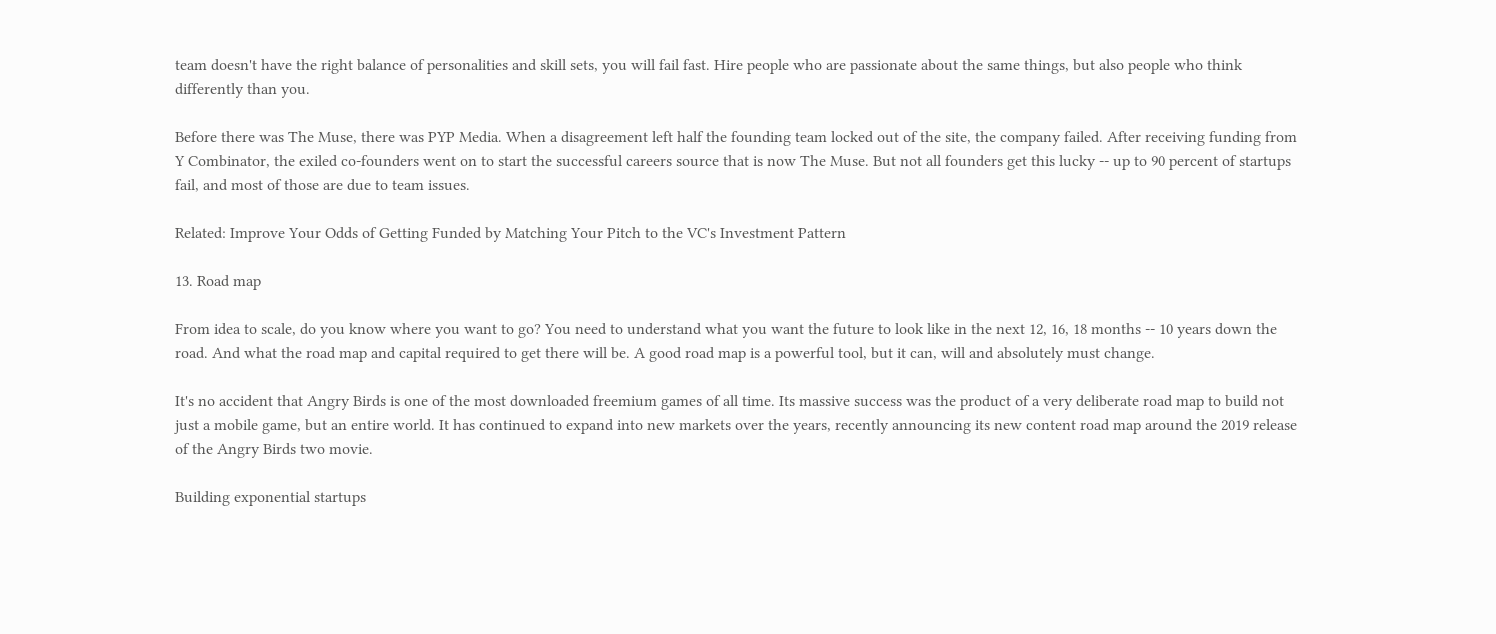team doesn't have the right balance of personalities and skill sets, you will fail fast. Hire people who are passionate about the same things, but also people who think differently than you.

Before there was The Muse, there was PYP Media. When a disagreement left half the founding team locked out of the site, the company failed. After receiving funding from Y Combinator, the exiled co-founders went on to start the successful careers source that is now The Muse. But not all founders get this lucky -- up to 90 percent of startups fail, and most of those are due to team issues.

Related: Improve Your Odds of Getting Funded by Matching Your Pitch to the VC's Investment Pattern

13. Road map

From idea to scale, do you know where you want to go? You need to understand what you want the future to look like in the next 12, 16, 18 months -- 10 years down the road. And what the road map and capital required to get there will be. A good road map is a powerful tool, but it can, will and absolutely must change.

It's no accident that Angry Birds is one of the most downloaded freemium games of all time. Its massive success was the product of a very deliberate road map to build not just a mobile game, but an entire world. It has continued to expand into new markets over the years, recently announcing its new content road map around the 2019 release of the Angry Birds two movie.

Building exponential startups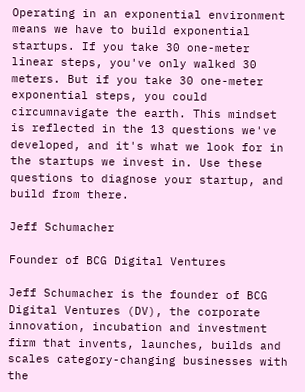Operating in an exponential environment means we have to build exponential startups. If you take 30 one-meter linear steps, you've only walked 30 meters. But if you take 30 one-meter exponential steps, you could circumnavigate the earth. This mindset is reflected in the 13 questions we've developed, and it's what we look for in the startups we invest in. Use these questions to diagnose your startup, and build from there.

Jeff Schumacher

Founder of BCG Digital Ventures

Jeff Schumacher is the founder of BCG Digital Ventures (DV), the corporate innovation, incubation and investment firm that invents, launches, builds and scales category-changing businesses with the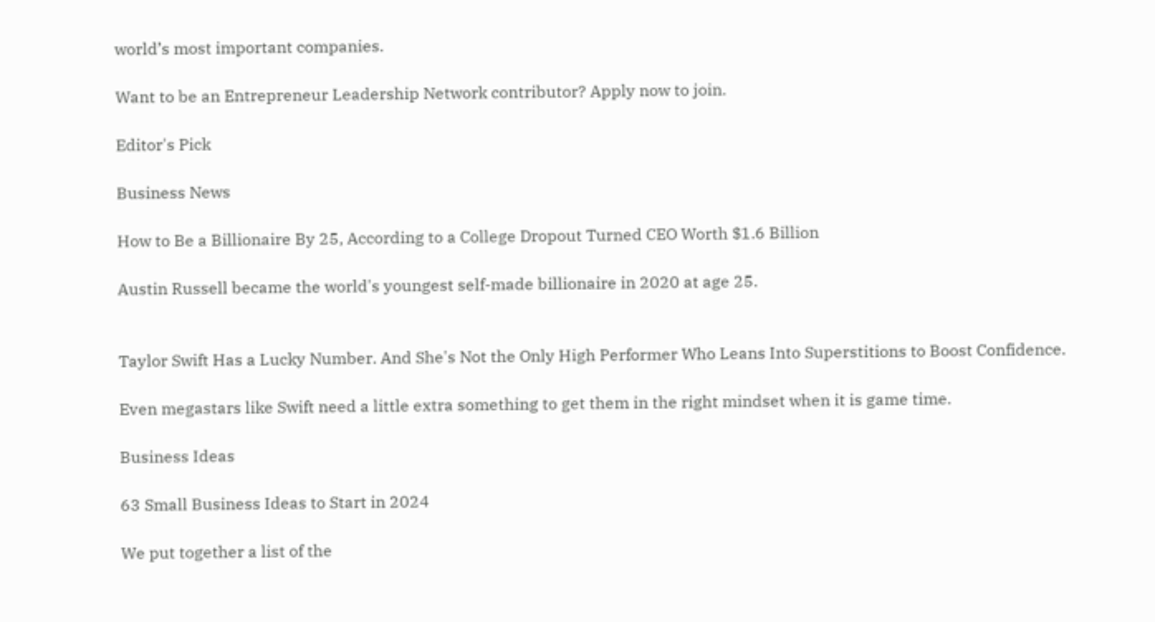world’s most important companies.

Want to be an Entrepreneur Leadership Network contributor? Apply now to join.

Editor's Pick

Business News

How to Be a Billionaire By 25, According to a College Dropout Turned CEO Worth $1.6 Billion

Austin Russell became the world's youngest self-made billionaire in 2020 at age 25.


Taylor Swift Has a Lucky Number. And She's Not the Only High Performer Who Leans Into Superstitions to Boost Confidence.

Even megastars like Swift need a little extra something to get them in the right mindset when it is game time.

Business Ideas

63 Small Business Ideas to Start in 2024

We put together a list of the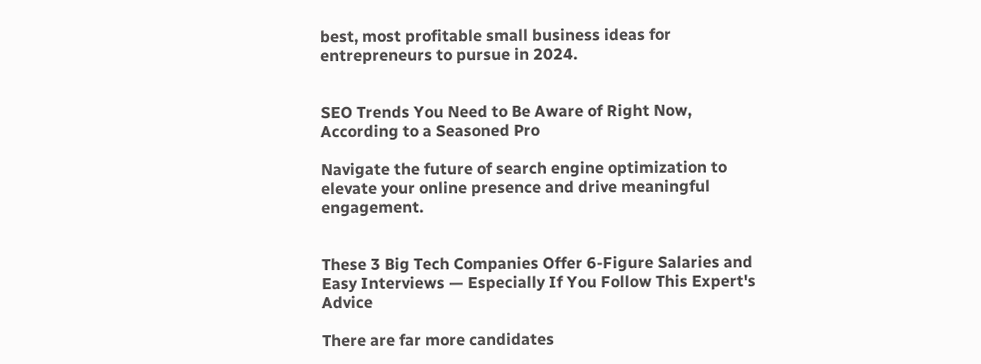best, most profitable small business ideas for entrepreneurs to pursue in 2024.


SEO Trends You Need to Be Aware of Right Now, According to a Seasoned Pro

Navigate the future of search engine optimization to elevate your online presence and drive meaningful engagement.


These 3 Big Tech Companies Offer 6-Figure Salaries and Easy Interviews — Especially If You Follow This Expert's Advice

There are far more candidates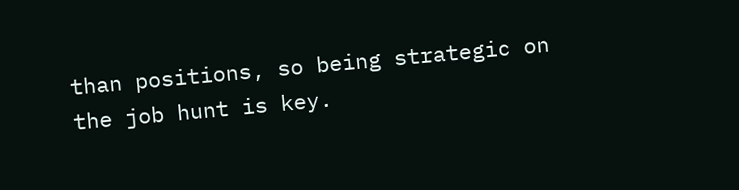than positions, so being strategic on the job hunt is key.